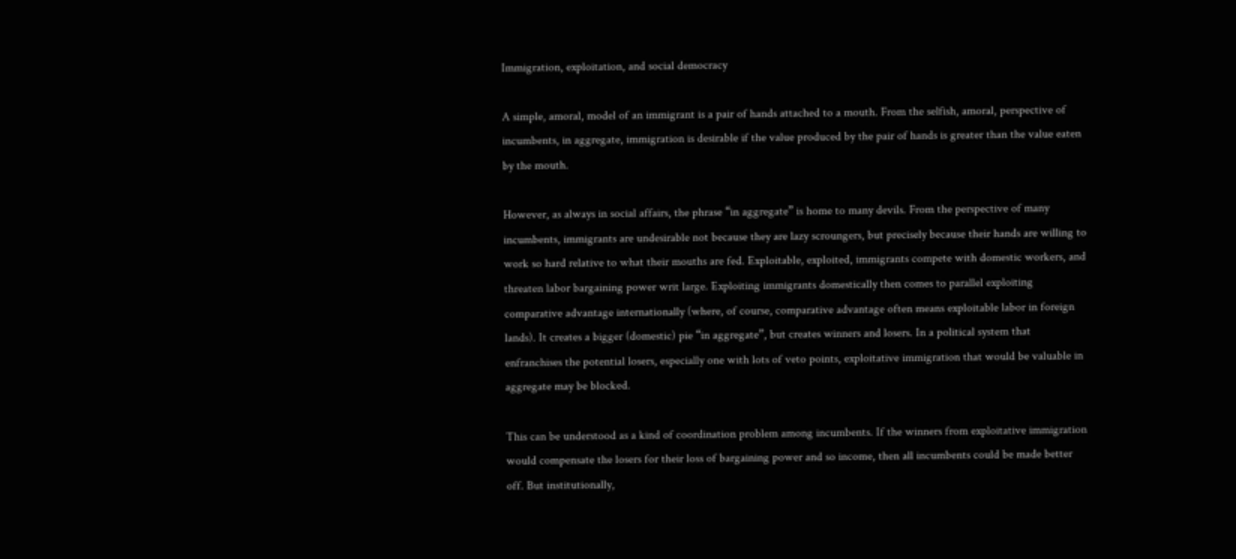Immigration, exploitation, and social democracy

A simple, amoral, model of an immigrant is a pair of hands attached to a mouth. From the selfish, amoral, perspective of incumbents, in aggregate, immigration is desirable if the value produced by the pair of hands is greater than the value eaten by the mouth.

However, as always in social affairs, the phrase “in aggregate” is home to many devils. From the perspective of many incumbents, immigrants are undesirable not because they are lazy scroungers, but precisely because their hands are willing to work so hard relative to what their mouths are fed. Exploitable, exploited, immigrants compete with domestic workers, and threaten labor bargaining power writ large. Exploiting immigrants domestically then comes to parallel exploiting comparative advantage internationally (where, of course, comparative advantage often means exploitable labor in foreign lands). It creates a bigger (domestic) pie “in aggregate”, but creates winners and losers. In a political system that enfranchises the potential losers, especially one with lots of veto points, exploitative immigration that would be valuable in aggregate may be blocked.

This can be understood as a kind of coordination problem among incumbents. If the winners from exploitative immigration would compensate the losers for their loss of bargaining power and so income, then all incumbents could be made better off. But institutionally,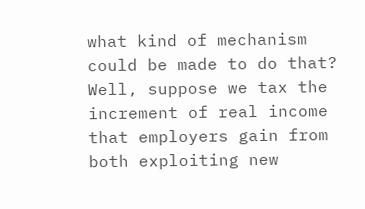what kind of mechanism could be made to do that? Well, suppose we tax the increment of real income that employers gain from both exploiting new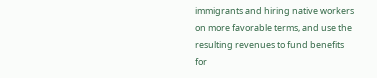immigrants and hiring native workers on more favorable terms, and use the resulting revenues to fund benefits for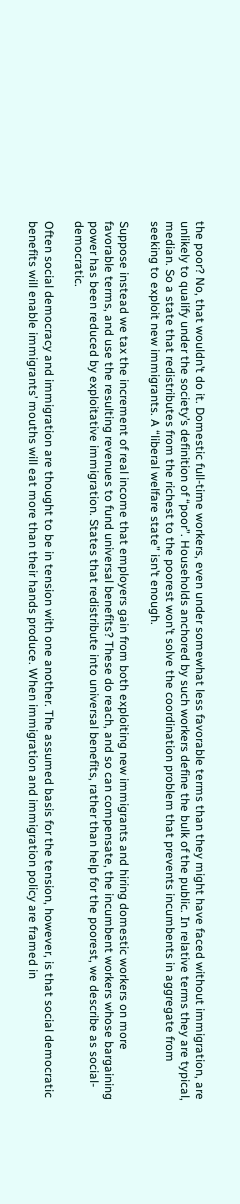the poor? No, that wouldn’t do it. Domestic full-time workers, even under somewhat less favorable terms than they might have faced without immigration, are unlikely to qualify under the society’s definition of “poor”. Households anchored by such workers define the bulk of the public. In relative terms they are typical, median. So a state that redistributes from the richest to the poorest won’t solve the coordination problem that prevents incumbents in aggregate from seeking to exploit new immigrants. A “liberal welfare state” isn’t enough.

Suppose instead we tax the increment of real income that employers gain from both exploiting new immigrants and hiring domestic workers on more favorable terms, and use the resulting revenues to fund universal benefits? These do reach, and so can compensate, the incumbent workers whose bargaining power has been reduced by exploitative immigration. States that redistribute into universal benefits, rather than help for the poorest, we describe as social-democratic.

Often social democracy and immigration are thought to be in tension with one another. The assumed basis for the tension, however, is that social democratic benefits will enable immigrants’ mouths will eat more than their hands produce. When immigration and immigration policy are framed in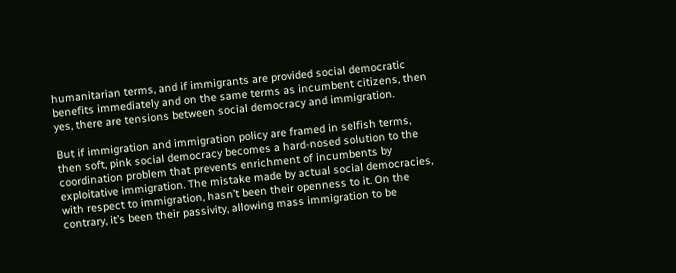humanitarian terms, and if immigrants are provided social democratic benefits immediately and on the same terms as incumbent citizens, then yes, there are tensions between social democracy and immigration.

But if immigration and immigration policy are framed in selfish terms, then soft, pink social democracy becomes a hard-nosed solution to the coordination problem that prevents enrichment of incumbents by exploitative immigration. The mistake made by actual social democracies, with respect to immigration, hasn’t been their openness to it. On the contrary, it’s been their passivity, allowing mass immigration to be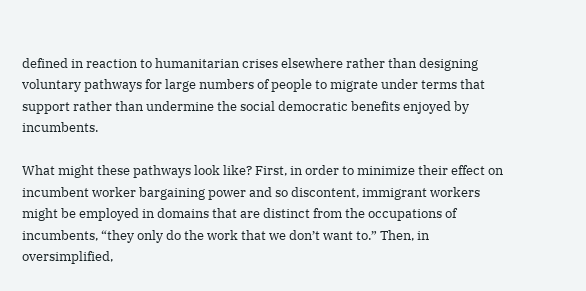defined in reaction to humanitarian crises elsewhere rather than designing voluntary pathways for large numbers of people to migrate under terms that support rather than undermine the social democratic benefits enjoyed by incumbents.

What might these pathways look like? First, in order to minimize their effect on incumbent worker bargaining power and so discontent, immigrant workers might be employed in domains that are distinct from the occupations of incumbents, “they only do the work that we don’t want to.” Then, in oversimplified,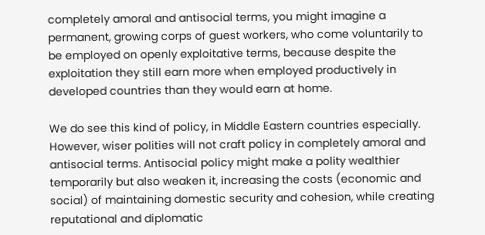completely amoral and antisocial terms, you might imagine a permanent, growing corps of guest workers, who come voluntarily to be employed on openly exploitative terms, because despite the exploitation they still earn more when employed productively in developed countries than they would earn at home.

We do see this kind of policy, in Middle Eastern countries especially. However, wiser polities will not craft policy in completely amoral and antisocial terms. Antisocial policy might make a polity wealthier temporarily but also weaken it, increasing the costs (economic and social) of maintaining domestic security and cohesion, while creating reputational and diplomatic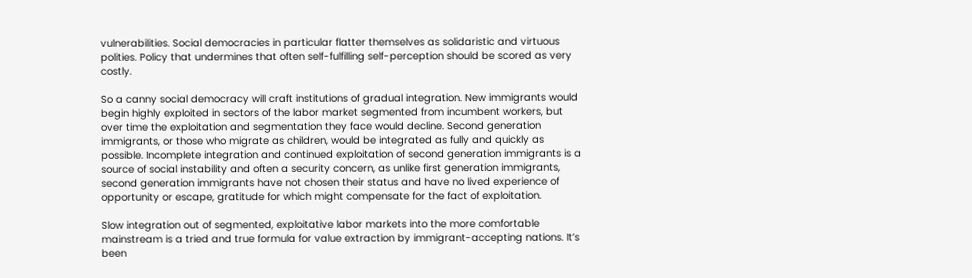vulnerabilities. Social democracies in particular flatter themselves as solidaristic and virtuous polities. Policy that undermines that often self-fulfilling self-perception should be scored as very costly.

So a canny social democracy will craft institutions of gradual integration. New immigrants would begin highly exploited in sectors of the labor market segmented from incumbent workers, but over time the exploitation and segmentation they face would decline. Second generation immigrants, or those who migrate as children, would be integrated as fully and quickly as possible. Incomplete integration and continued exploitation of second generation immigrants is a source of social instability and often a security concern, as unlike first generation immigrants, second generation immigrants have not chosen their status and have no lived experience of opportunity or escape, gratitude for which might compensate for the fact of exploitation.

Slow integration out of segmented, exploitative labor markets into the more comfortable mainstream is a tried and true formula for value extraction by immigrant-accepting nations. It’s been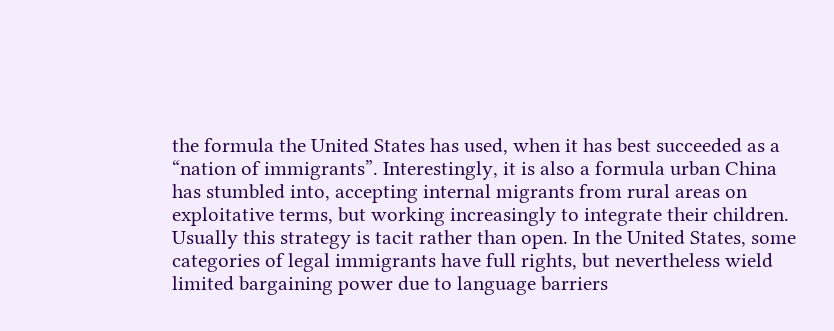the formula the United States has used, when it has best succeeded as a “nation of immigrants”. Interestingly, it is also a formula urban China has stumbled into, accepting internal migrants from rural areas on exploitative terms, but working increasingly to integrate their children. Usually this strategy is tacit rather than open. In the United States, some categories of legal immigrants have full rights, but nevertheless wield limited bargaining power due to language barriers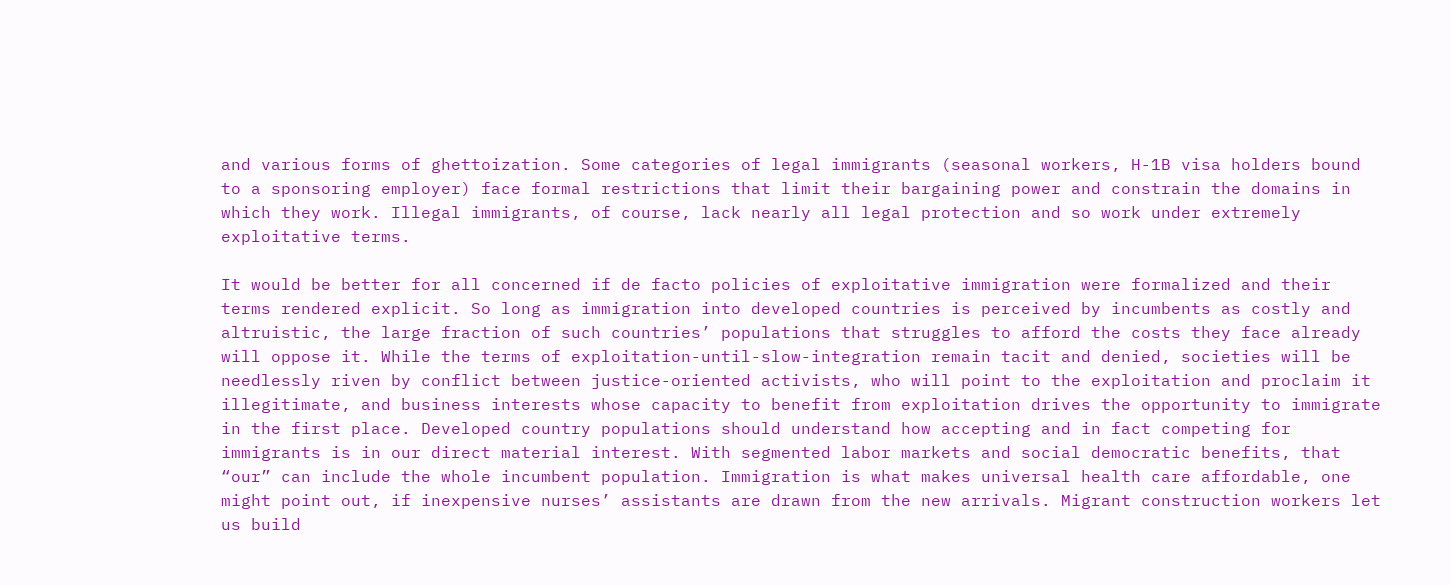and various forms of ghettoization. Some categories of legal immigrants (seasonal workers, H-1B visa holders bound to a sponsoring employer) face formal restrictions that limit their bargaining power and constrain the domains in which they work. Illegal immigrants, of course, lack nearly all legal protection and so work under extremely exploitative terms.

It would be better for all concerned if de facto policies of exploitative immigration were formalized and their terms rendered explicit. So long as immigration into developed countries is perceived by incumbents as costly and altruistic, the large fraction of such countries’ populations that struggles to afford the costs they face already will oppose it. While the terms of exploitation-until-slow-integration remain tacit and denied, societies will be needlessly riven by conflict between justice-oriented activists, who will point to the exploitation and proclaim it illegitimate, and business interests whose capacity to benefit from exploitation drives the opportunity to immigrate in the first place. Developed country populations should understand how accepting and in fact competing for immigrants is in our direct material interest. With segmented labor markets and social democratic benefits, that “our” can include the whole incumbent population. Immigration is what makes universal health care affordable, one might point out, if inexpensive nurses’ assistants are drawn from the new arrivals. Migrant construction workers let us build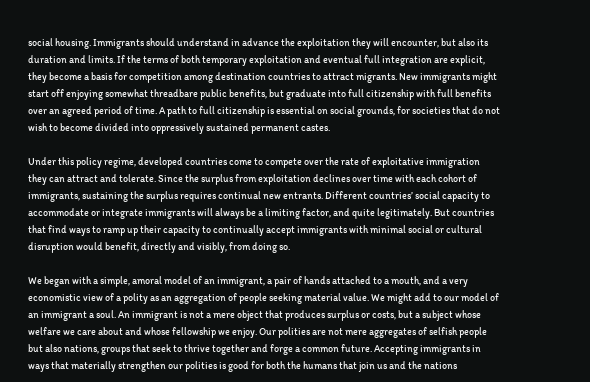social housing. Immigrants should understand in advance the exploitation they will encounter, but also its duration and limits. If the terms of both temporary exploitation and eventual full integration are explicit, they become a basis for competition among destination countries to attract migrants. New immigrants might start off enjoying somewhat threadbare public benefits, but graduate into full citizenship with full benefits over an agreed period of time. A path to full citizenship is essential on social grounds, for societies that do not wish to become divided into oppressively sustained permanent castes.

Under this policy regime, developed countries come to compete over the rate of exploitative immigration they can attract and tolerate. Since the surplus from exploitation declines over time with each cohort of immigrants, sustaining the surplus requires continual new entrants. Different countries’ social capacity to accommodate or integrate immigrants will always be a limiting factor, and quite legitimately. But countries that find ways to ramp up their capacity to continually accept immigrants with minimal social or cultural disruption would benefit, directly and visibly, from doing so.

We began with a simple, amoral model of an immigrant, a pair of hands attached to a mouth, and a very economistic view of a polity as an aggregation of people seeking material value. We might add to our model of an immigrant a soul. An immigrant is not a mere object that produces surplus or costs, but a subject whose welfare we care about and whose fellowship we enjoy. Our polities are not mere aggregates of selfish people but also nations, groups that seek to thrive together and forge a common future. Accepting immigrants in ways that materially strengthen our polities is good for both the humans that join us and the nations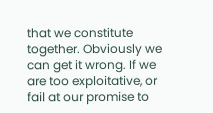that we constitute together. Obviously we can get it wrong. If we are too exploitative, or fail at our promise to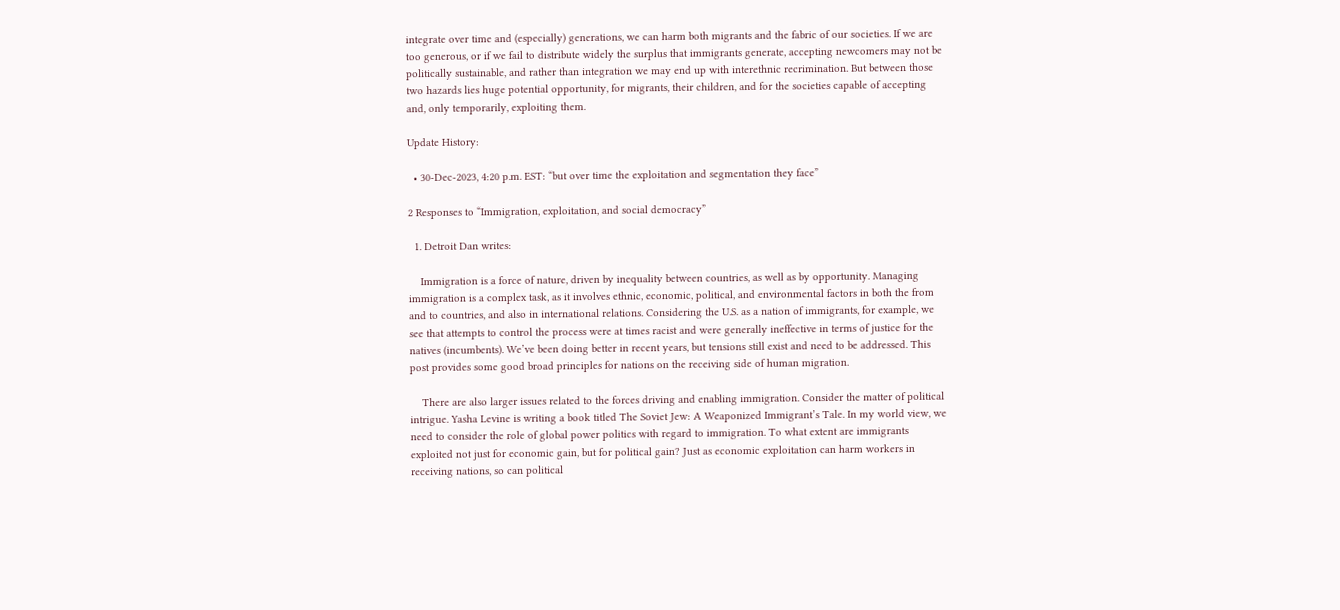integrate over time and (especially) generations, we can harm both migrants and the fabric of our societies. If we are too generous, or if we fail to distribute widely the surplus that immigrants generate, accepting newcomers may not be politically sustainable, and rather than integration we may end up with interethnic recrimination. But between those two hazards lies huge potential opportunity, for migrants, their children, and for the societies capable of accepting and, only temporarily, exploiting them.

Update History:

  • 30-Dec-2023, 4:20 p.m. EST: “but over time the exploitation and segmentation they face”

2 Responses to “Immigration, exploitation, and social democracy”

  1. Detroit Dan writes:

    Immigration is a force of nature, driven by inequality between countries, as well as by opportunity. Managing immigration is a complex task, as it involves ethnic, economic, political, and environmental factors in both the from and to countries, and also in international relations. Considering the U.S. as a nation of immigrants, for example, we see that attempts to control the process were at times racist and were generally ineffective in terms of justice for the natives (incumbents). We’ve been doing better in recent years, but tensions still exist and need to be addressed. This post provides some good broad principles for nations on the receiving side of human migration.

    There are also larger issues related to the forces driving and enabling immigration. Consider the matter of political intrigue. Yasha Levine is writing a book titled The Soviet Jew: A Weaponized Immigrant’s Tale. In my world view, we need to consider the role of global power politics with regard to immigration. To what extent are immigrants exploited not just for economic gain, but for political gain? Just as economic exploitation can harm workers in receiving nations, so can political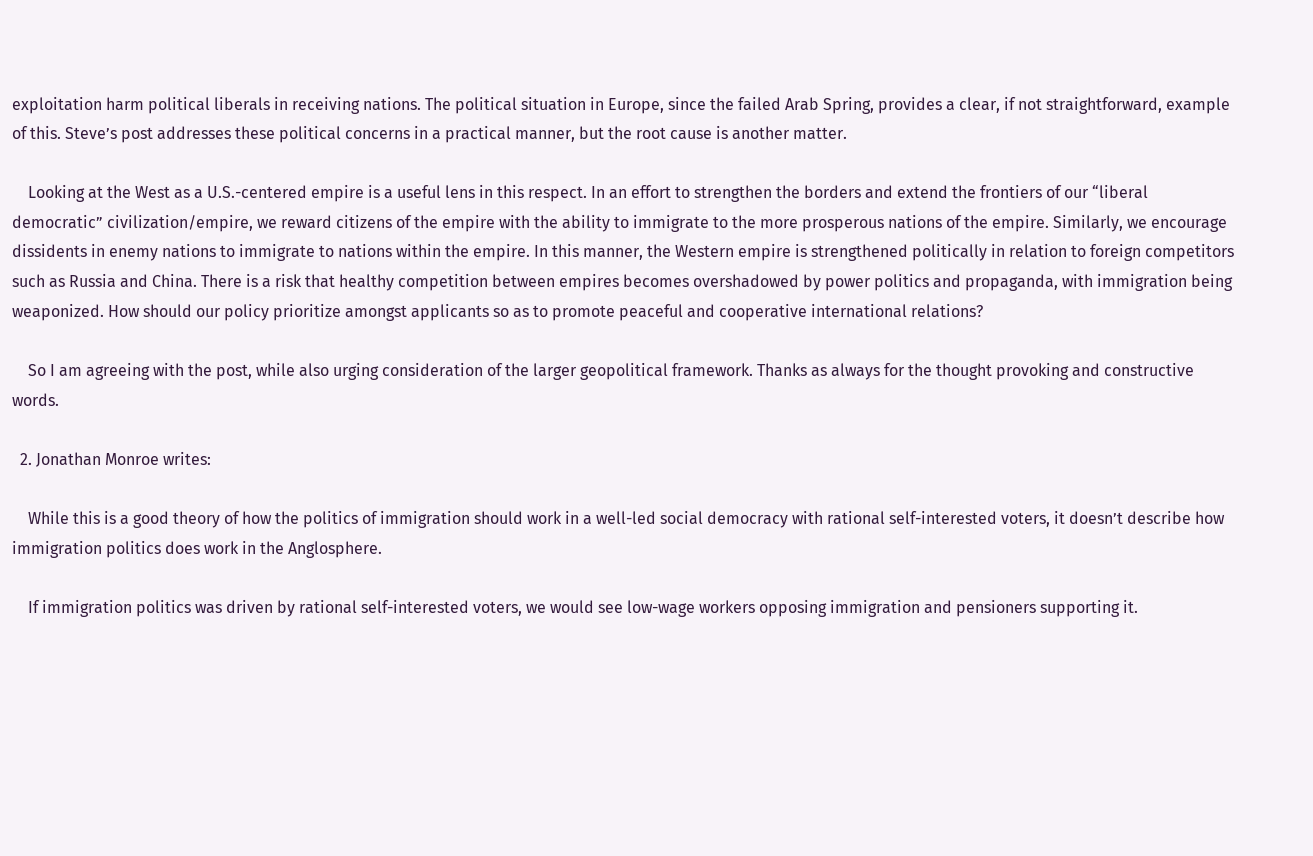exploitation harm political liberals in receiving nations. The political situation in Europe, since the failed Arab Spring, provides a clear, if not straightforward, example of this. Steve’s post addresses these political concerns in a practical manner, but the root cause is another matter.

    Looking at the West as a U.S.-centered empire is a useful lens in this respect. In an effort to strengthen the borders and extend the frontiers of our “liberal democratic” civilization/empire, we reward citizens of the empire with the ability to immigrate to the more prosperous nations of the empire. Similarly, we encourage dissidents in enemy nations to immigrate to nations within the empire. In this manner, the Western empire is strengthened politically in relation to foreign competitors such as Russia and China. There is a risk that healthy competition between empires becomes overshadowed by power politics and propaganda, with immigration being weaponized. How should our policy prioritize amongst applicants so as to promote peaceful and cooperative international relations?

    So I am agreeing with the post, while also urging consideration of the larger geopolitical framework. Thanks as always for the thought provoking and constructive words.

  2. Jonathan Monroe writes:

    While this is a good theory of how the politics of immigration should work in a well-led social democracy with rational self-interested voters, it doesn’t describe how immigration politics does work in the Anglosphere.

    If immigration politics was driven by rational self-interested voters, we would see low-wage workers opposing immigration and pensioners supporting it.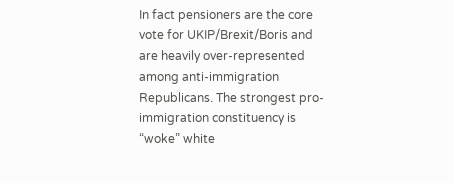In fact pensioners are the core vote for UKIP/Brexit/Boris and are heavily over-represented among anti-immigration Republicans. The strongest pro-immigration constituency is “woke” white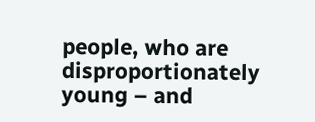people, who are disproportionately young – and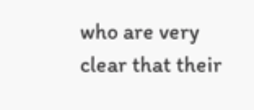who are very clear that their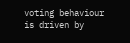voting behaviour is driven by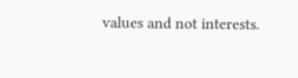values and not interests.